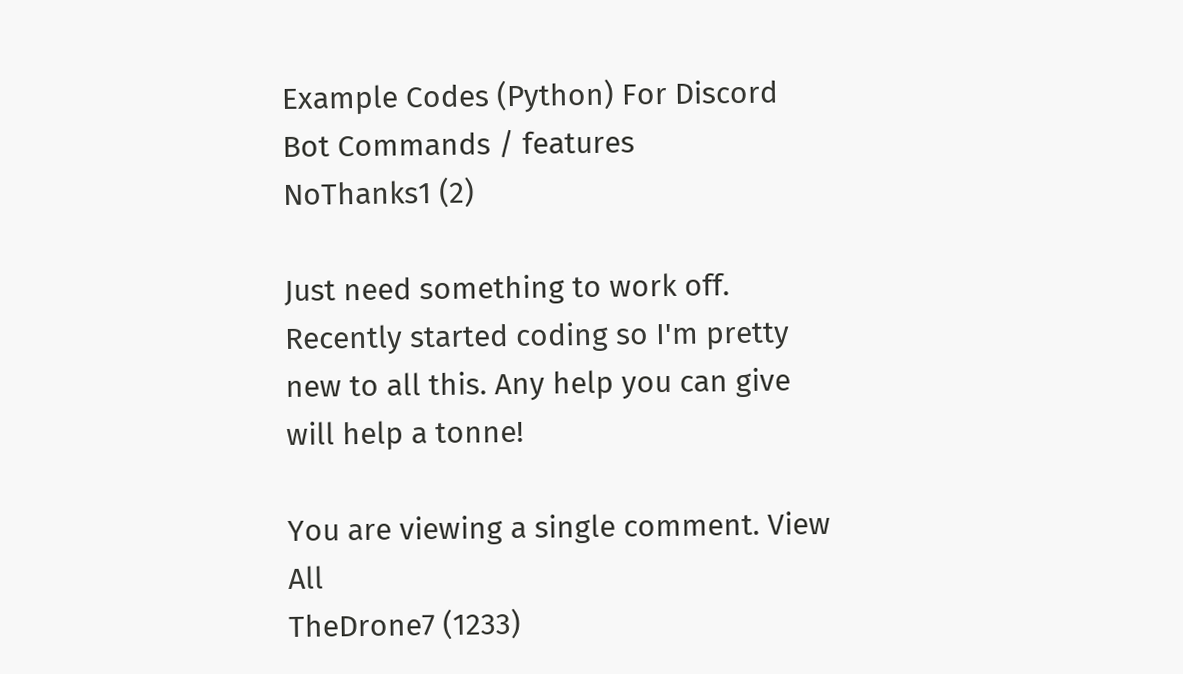Example Codes (Python) For Discord Bot Commands / features
NoThanks1 (2)

Just need something to work off. Recently started coding so I'm pretty new to all this. Any help you can give will help a tonne!

You are viewing a single comment. View All
TheDrone7 (1233)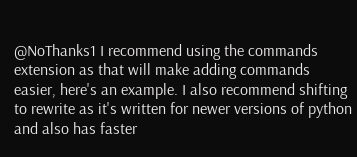@NoThanks1 I recommend using the commands extension as that will make adding commands easier, here's an example. I also recommend shifting to rewrite as it's written for newer versions of python and also has faster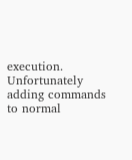execution. Unfortunately adding commands to normal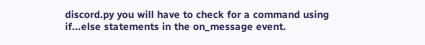discord.py you will have to check for a command using if...else statements in the on_message event.